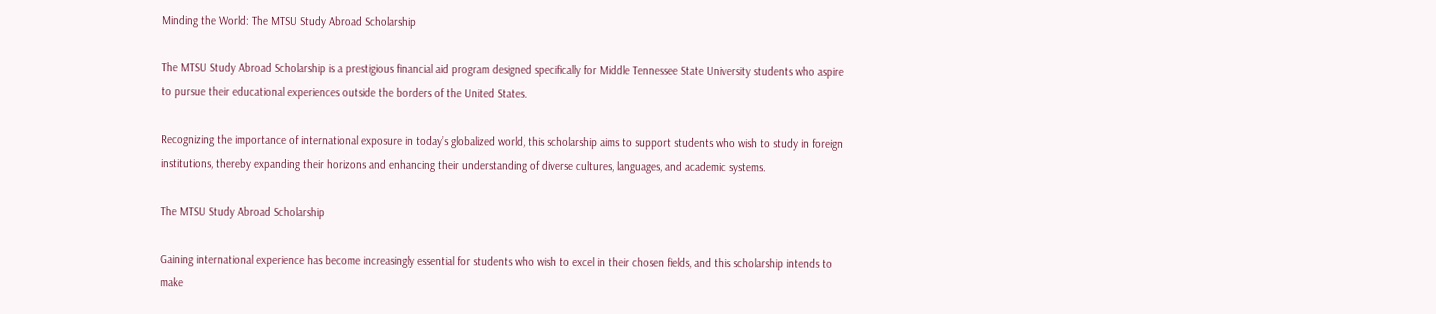Minding the World: The MTSU Study Abroad Scholarship

The MTSU Study Abroad Scholarship is a prestigious financial aid program designed specifically for Middle Tennessee State University students who aspire to pursue their educational experiences outside the borders of the United States.

Recognizing the importance of international exposure in today’s globalized world, this scholarship aims to support students who wish to study in foreign institutions, thereby expanding their horizons and enhancing their understanding of diverse cultures, languages, and academic systems.

The MTSU Study Abroad Scholarship

Gaining international experience has become increasingly essential for students who wish to excel in their chosen fields, and this scholarship intends to make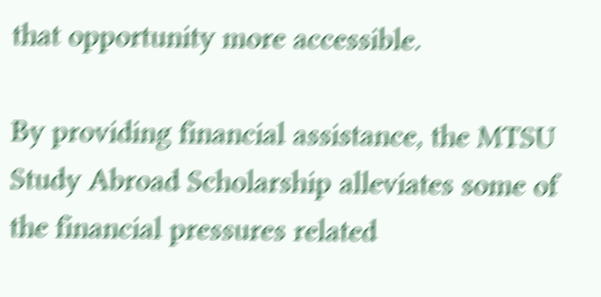that opportunity more accessible.

By providing financial assistance, the MTSU Study Abroad Scholarship alleviates some of the financial pressures related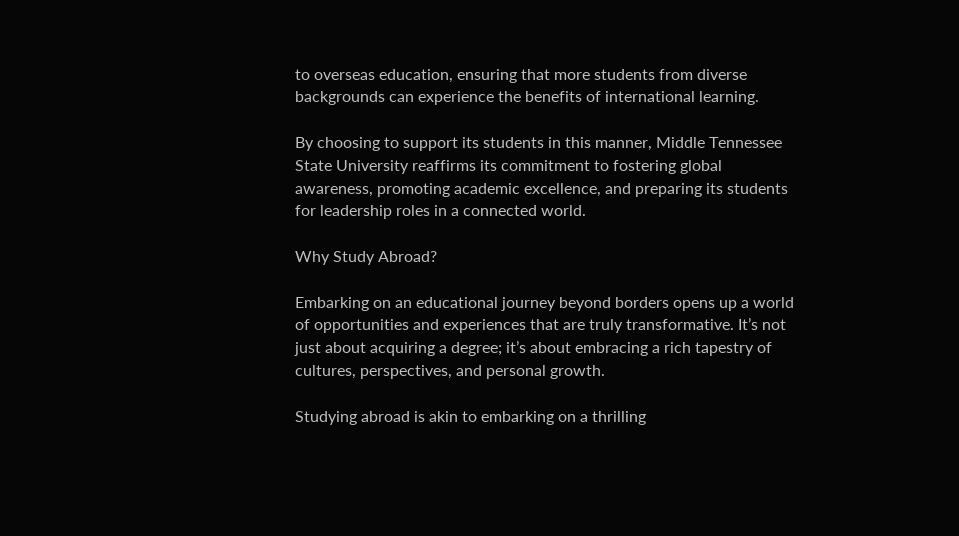to overseas education, ensuring that more students from diverse backgrounds can experience the benefits of international learning.

By choosing to support its students in this manner, Middle Tennessee State University reaffirms its commitment to fostering global awareness, promoting academic excellence, and preparing its students for leadership roles in a connected world.

Why Study Abroad?

Embarking on an educational journey beyond borders opens up a world of opportunities and experiences that are truly transformative. It’s not just about acquiring a degree; it’s about embracing a rich tapestry of cultures, perspectives, and personal growth.

Studying abroad is akin to embarking on a thrilling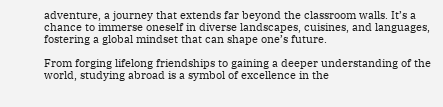adventure, a journey that extends far beyond the classroom walls. It’s a chance to immerse oneself in diverse landscapes, cuisines, and languages, fostering a global mindset that can shape one’s future.

From forging lifelong friendships to gaining a deeper understanding of the world, studying abroad is a symbol of excellence in the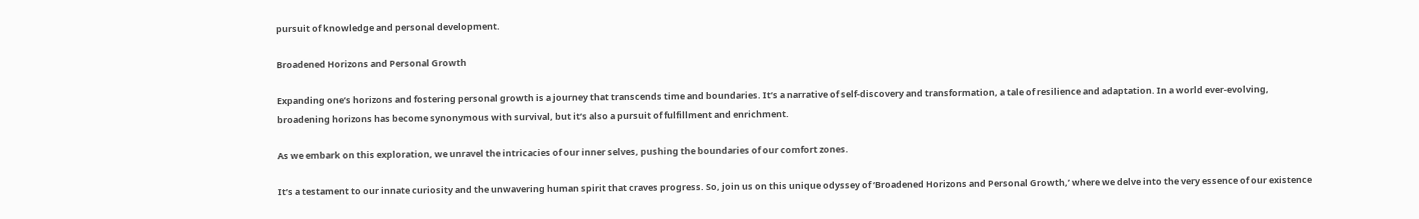pursuit of knowledge and personal development.

Broadened Horizons and Personal Growth

Expanding one’s horizons and fostering personal growth is a journey that transcends time and boundaries. It’s a narrative of self-discovery and transformation, a tale of resilience and adaptation. In a world ever-evolving, broadening horizons has become synonymous with survival, but it’s also a pursuit of fulfillment and enrichment.

As we embark on this exploration, we unravel the intricacies of our inner selves, pushing the boundaries of our comfort zones.

It’s a testament to our innate curiosity and the unwavering human spirit that craves progress. So, join us on this unique odyssey of ‘Broadened Horizons and Personal Growth,’ where we delve into the very essence of our existence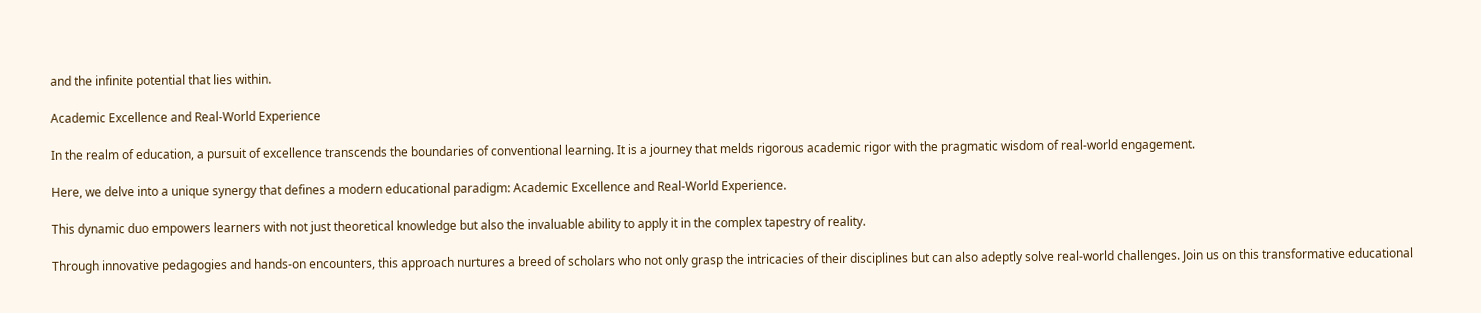and the infinite potential that lies within.

Academic Excellence and Real-World Experience

In the realm of education, a pursuit of excellence transcends the boundaries of conventional learning. It is a journey that melds rigorous academic rigor with the pragmatic wisdom of real-world engagement.

Here, we delve into a unique synergy that defines a modern educational paradigm: Academic Excellence and Real-World Experience.

This dynamic duo empowers learners with not just theoretical knowledge but also the invaluable ability to apply it in the complex tapestry of reality.

Through innovative pedagogies and hands-on encounters, this approach nurtures a breed of scholars who not only grasp the intricacies of their disciplines but can also adeptly solve real-world challenges. Join us on this transformative educational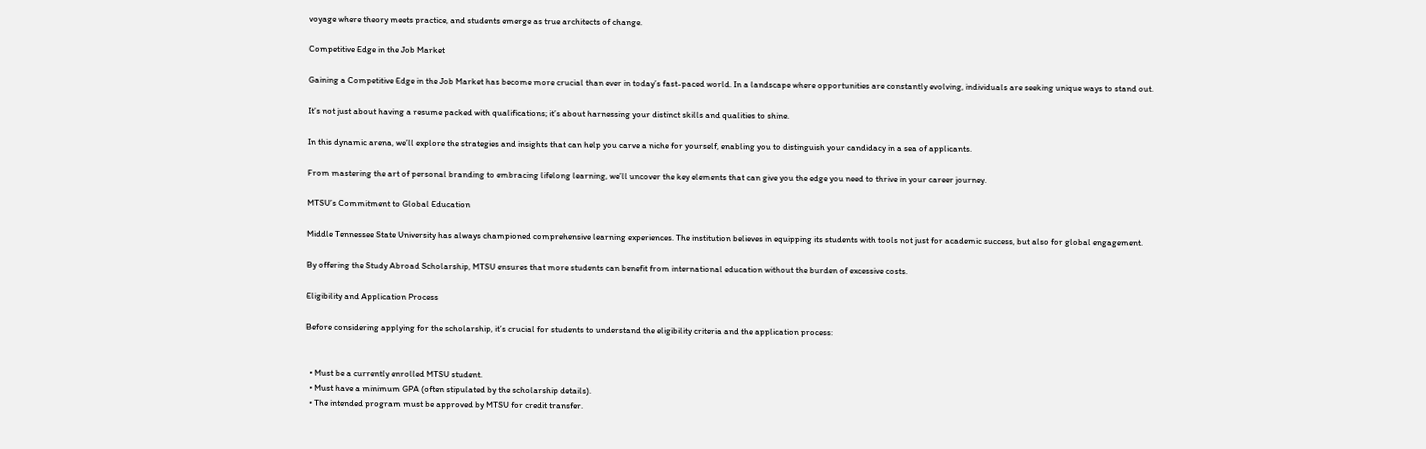voyage where theory meets practice, and students emerge as true architects of change.

Competitive Edge in the Job Market

Gaining a Competitive Edge in the Job Market has become more crucial than ever in today’s fast-paced world. In a landscape where opportunities are constantly evolving, individuals are seeking unique ways to stand out.

It’s not just about having a resume packed with qualifications; it’s about harnessing your distinct skills and qualities to shine.

In this dynamic arena, we’ll explore the strategies and insights that can help you carve a niche for yourself, enabling you to distinguish your candidacy in a sea of applicants.

From mastering the art of personal branding to embracing lifelong learning, we’ll uncover the key elements that can give you the edge you need to thrive in your career journey.

MTSU’s Commitment to Global Education

Middle Tennessee State University has always championed comprehensive learning experiences. The institution believes in equipping its students with tools not just for academic success, but also for global engagement.

By offering the Study Abroad Scholarship, MTSU ensures that more students can benefit from international education without the burden of excessive costs.

Eligibility and Application Process

Before considering applying for the scholarship, it’s crucial for students to understand the eligibility criteria and the application process:


  • Must be a currently enrolled MTSU student.
  • Must have a minimum GPA (often stipulated by the scholarship details).
  • The intended program must be approved by MTSU for credit transfer.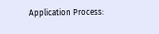Application Process: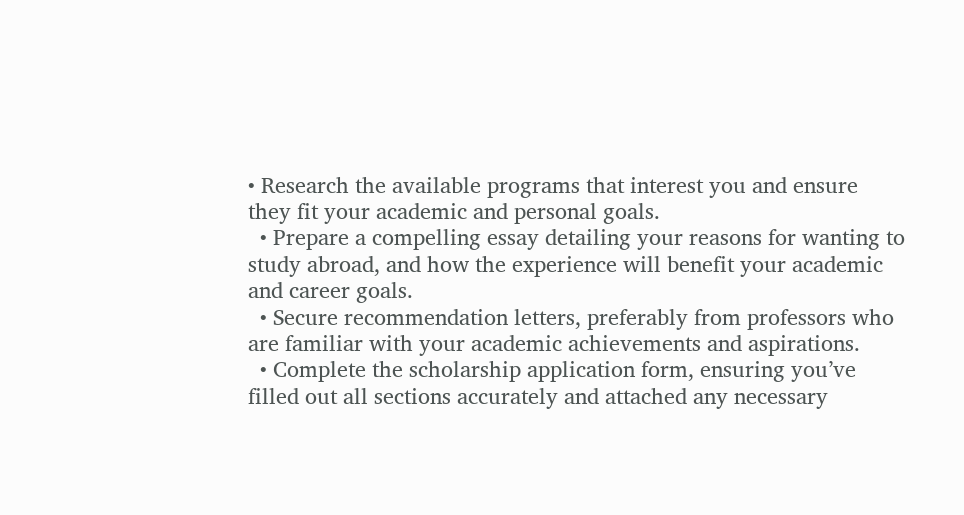• Research the available programs that interest you and ensure they fit your academic and personal goals.
  • Prepare a compelling essay detailing your reasons for wanting to study abroad, and how the experience will benefit your academic and career goals.
  • Secure recommendation letters, preferably from professors who are familiar with your academic achievements and aspirations.
  • Complete the scholarship application form, ensuring you’ve filled out all sections accurately and attached any necessary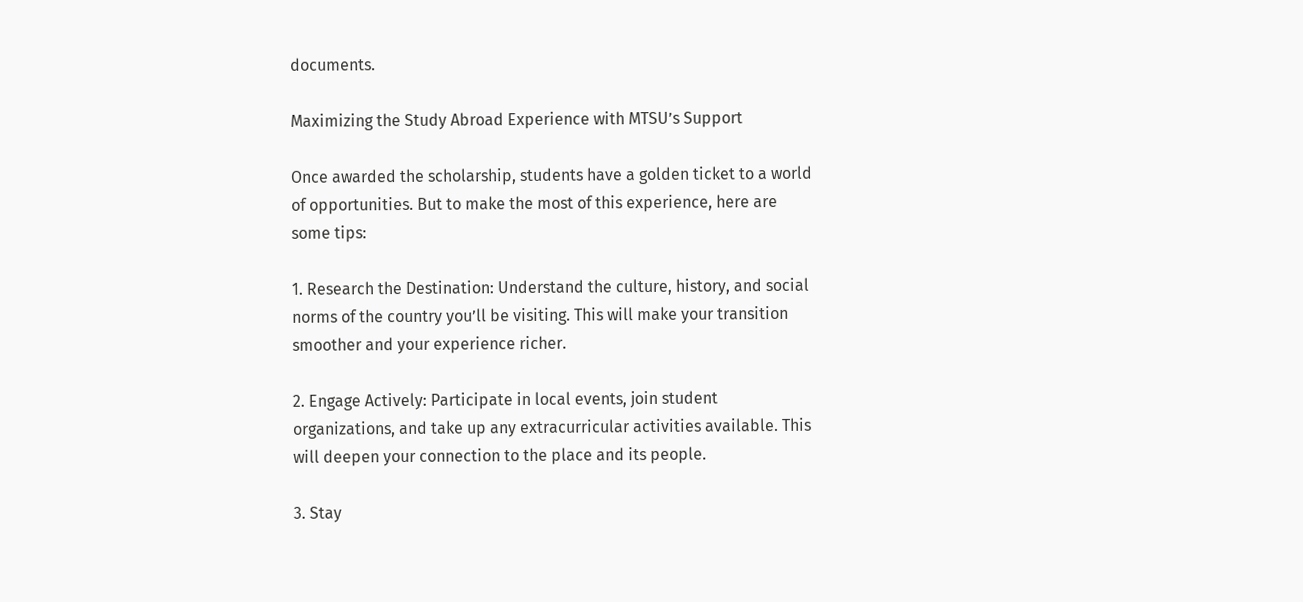documents.

Maximizing the Study Abroad Experience with MTSU’s Support

Once awarded the scholarship, students have a golden ticket to a world of opportunities. But to make the most of this experience, here are some tips:

1. Research the Destination: Understand the culture, history, and social norms of the country you’ll be visiting. This will make your transition smoother and your experience richer.

2. Engage Actively: Participate in local events, join student organizations, and take up any extracurricular activities available. This will deepen your connection to the place and its people.

3. Stay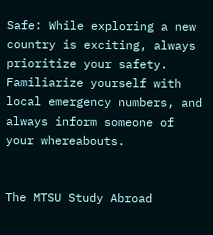Safe: While exploring a new country is exciting, always prioritize your safety. Familiarize yourself with local emergency numbers, and always inform someone of your whereabouts.


The MTSU Study Abroad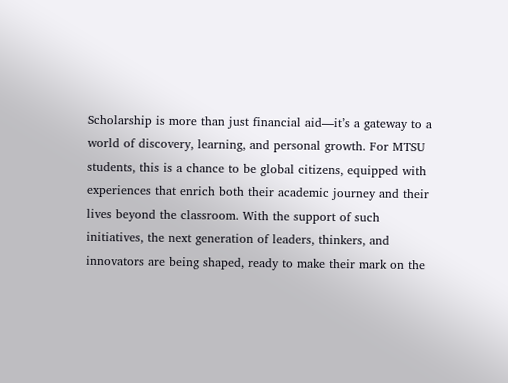Scholarship is more than just financial aid—it’s a gateway to a world of discovery, learning, and personal growth. For MTSU students, this is a chance to be global citizens, equipped with experiences that enrich both their academic journey and their lives beyond the classroom. With the support of such initiatives, the next generation of leaders, thinkers, and innovators are being shaped, ready to make their mark on the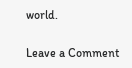world.

Leave a Comment